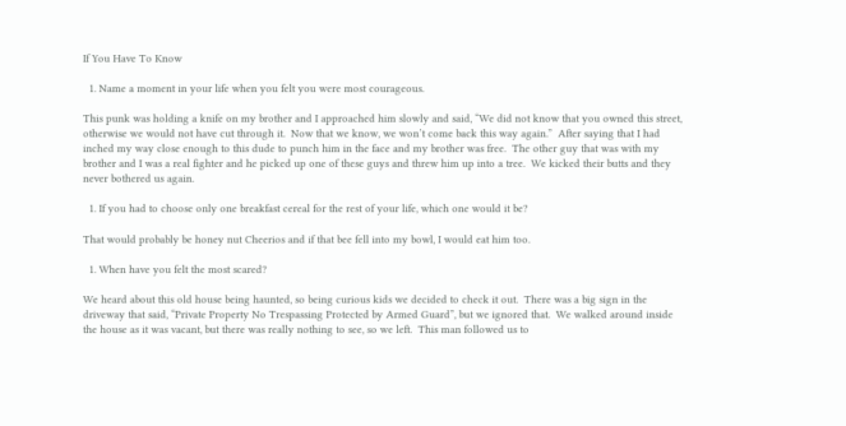If You Have To Know

  1. Name a moment in your life when you felt you were most courageous.

This punk was holding a knife on my brother and I approached him slowly and said, “We did not know that you owned this street, otherwise we would not have cut through it.  Now that we know, we won’t come back this way again.”  After saying that I had inched my way close enough to this dude to punch him in the face and my brother was free.  The other guy that was with my brother and I was a real fighter and he picked up one of these guys and threw him up into a tree.  We kicked their butts and they never bothered us again.

  1. If you had to choose only one breakfast cereal for the rest of your life, which one would it be?

That would probably be honey nut Cheerios and if that bee fell into my bowl, I would eat him too.

  1. When have you felt the most scared?

We heard about this old house being haunted, so being curious kids we decided to check it out.  There was a big sign in the driveway that said, “Private Property No Trespassing Protected by Armed Guard”, but we ignored that.  We walked around inside the house as it was vacant, but there was really nothing to see, so we left.  This man followed us to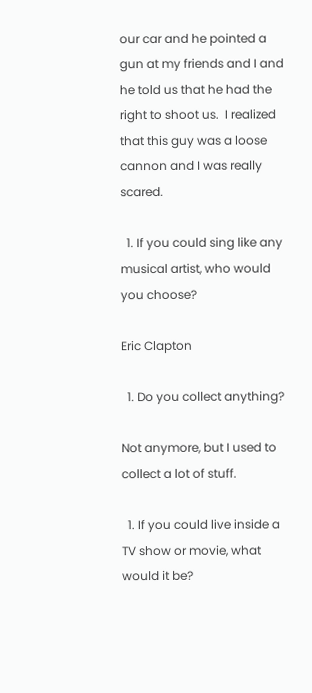our car and he pointed a gun at my friends and I and he told us that he had the right to shoot us.  I realized that this guy was a loose cannon and I was really scared.

  1. If you could sing like any musical artist, who would you choose?

Eric Clapton

  1. Do you collect anything?

Not anymore, but I used to collect a lot of stuff.

  1. If you could live inside a TV show or movie, what would it be?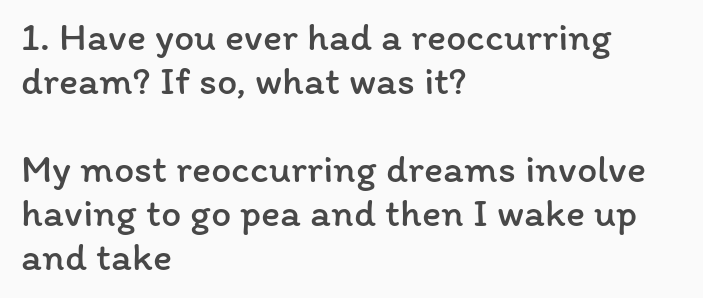1. Have you ever had a reoccurring dream? If so, what was it?

My most reoccurring dreams involve having to go pea and then I wake up and take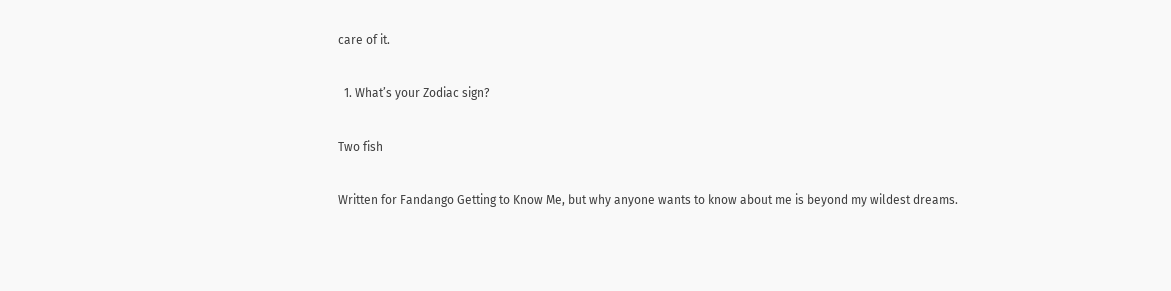care of it.

  1. What’s your Zodiac sign?

Two fish

Written for Fandango Getting to Know Me, but why anyone wants to know about me is beyond my wildest dreams.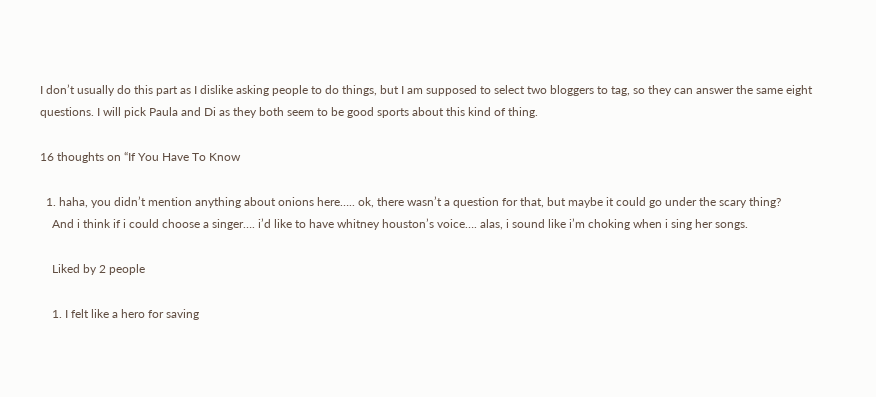I don’t usually do this part as I dislike asking people to do things, but I am supposed to select two bloggers to tag, so they can answer the same eight questions. I will pick Paula and Di as they both seem to be good sports about this kind of thing.

16 thoughts on “If You Have To Know

  1. haha, you didn’t mention anything about onions here….. ok, there wasn’t a question for that, but maybe it could go under the scary thing?
    And i think if i could choose a singer…. i’d like to have whitney houston’s voice…. alas, i sound like i’m choking when i sing her songs.

    Liked by 2 people

    1. I felt like a hero for saving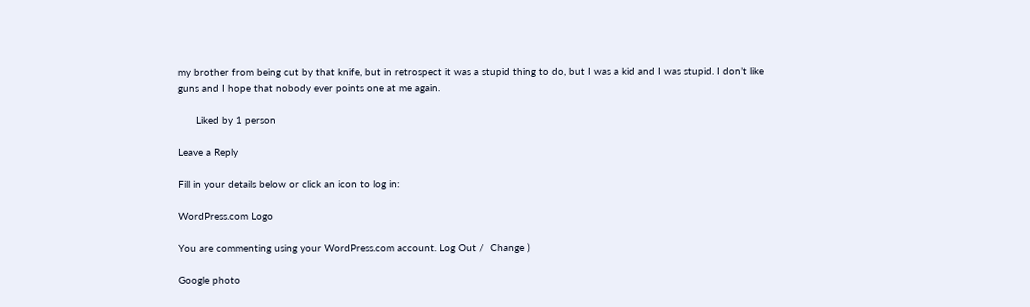my brother from being cut by that knife, but in retrospect it was a stupid thing to do, but I was a kid and I was stupid. I don’t like guns and I hope that nobody ever points one at me again.

      Liked by 1 person

Leave a Reply

Fill in your details below or click an icon to log in:

WordPress.com Logo

You are commenting using your WordPress.com account. Log Out /  Change )

Google photo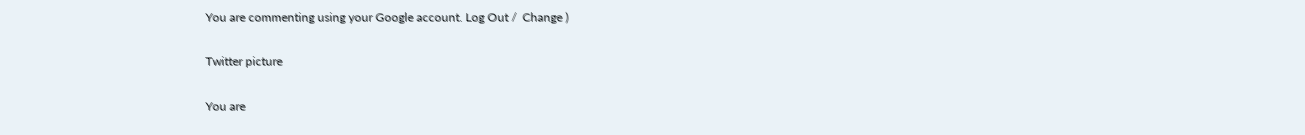You are commenting using your Google account. Log Out /  Change )

Twitter picture

You are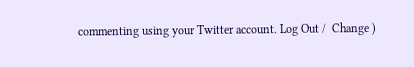commenting using your Twitter account. Log Out /  Change )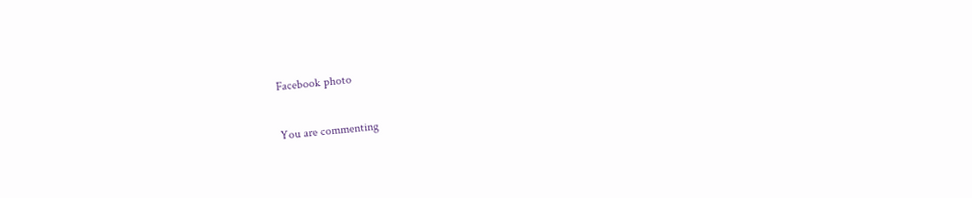Facebook photo

You are commenting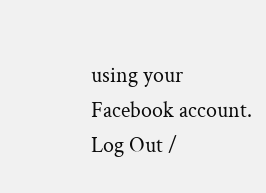using your Facebook account. Log Out /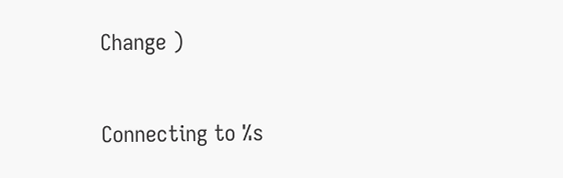Change )

Connecting to %s